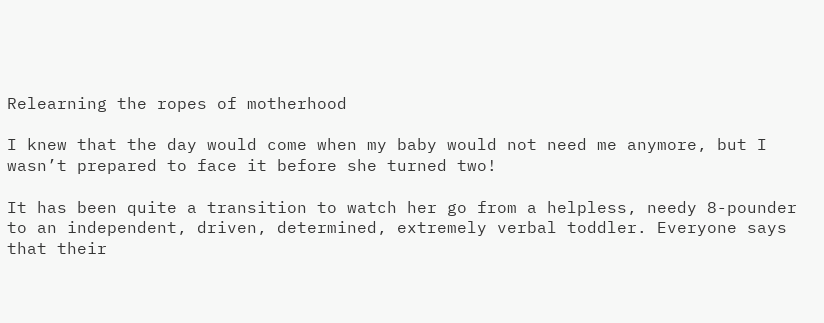Relearning the ropes of motherhood

I knew that the day would come when my baby would not need me anymore, but I wasn’t prepared to face it before she turned two!

It has been quite a transition to watch her go from a helpless, needy 8-pounder to an independent, driven, determined, extremely verbal toddler. Everyone says that their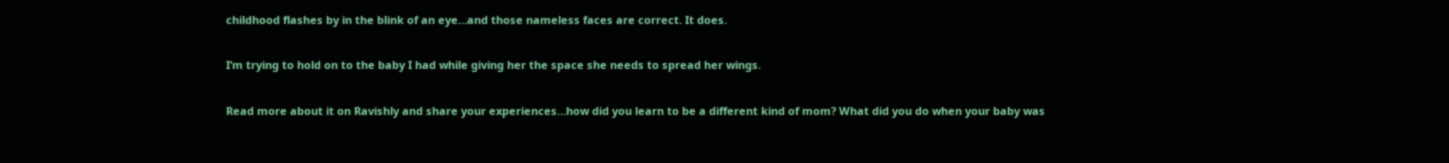childhood flashes by in the blink of an eye…and those nameless faces are correct. It does.

I’m trying to hold on to the baby I had while giving her the space she needs to spread her wings.

Read more about it on Ravishly and share your experiences…how did you learn to be a different kind of mom? What did you do when your baby was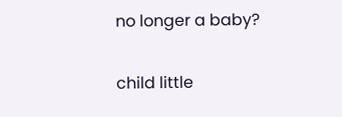no longer a baby?

child little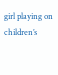girl playing on children’s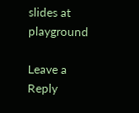slides at playground

Leave a Reply